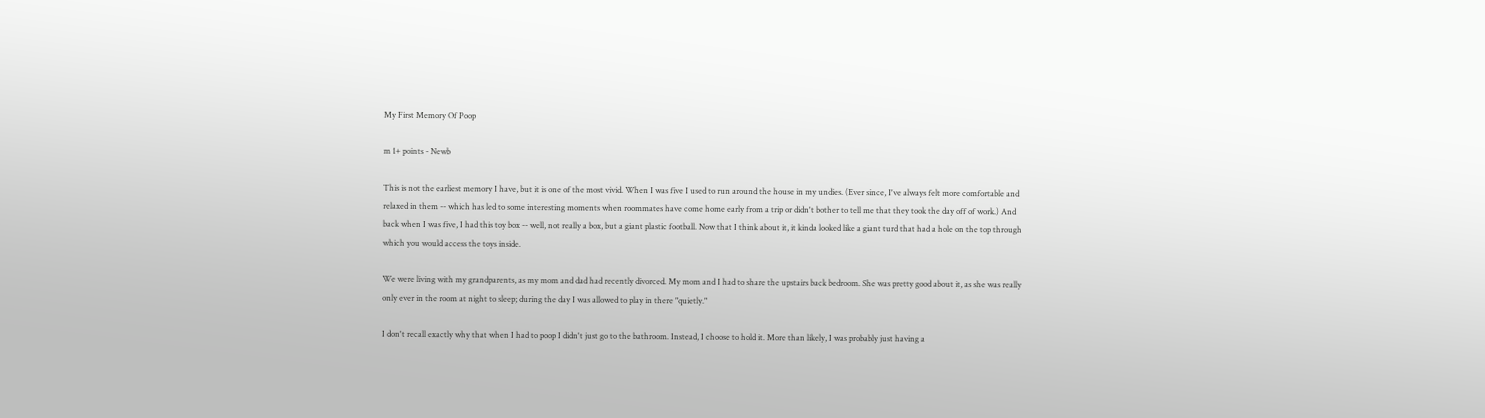My First Memory Of Poop

m 1+ points - Newb

This is not the earliest memory I have, but it is one of the most vivid. When I was five I used to run around the house in my undies. (Ever since, I've always felt more comfortable and relaxed in them -- which has led to some interesting moments when roommates have come home early from a trip or didn't bother to tell me that they took the day off of work.) And back when I was five, I had this toy box -- well, not really a box, but a giant plastic football. Now that I think about it, it kinda looked like a giant turd that had a hole on the top through which you would access the toys inside.

We were living with my grandparents, as my mom and dad had recently divorced. My mom and I had to share the upstairs back bedroom. She was pretty good about it, as she was really only ever in the room at night to sleep; during the day I was allowed to play in there "quietly."

I don't recall exactly why that when I had to poop I didn't just go to the bathroom. Instead, I choose to hold it. More than likely, I was probably just having a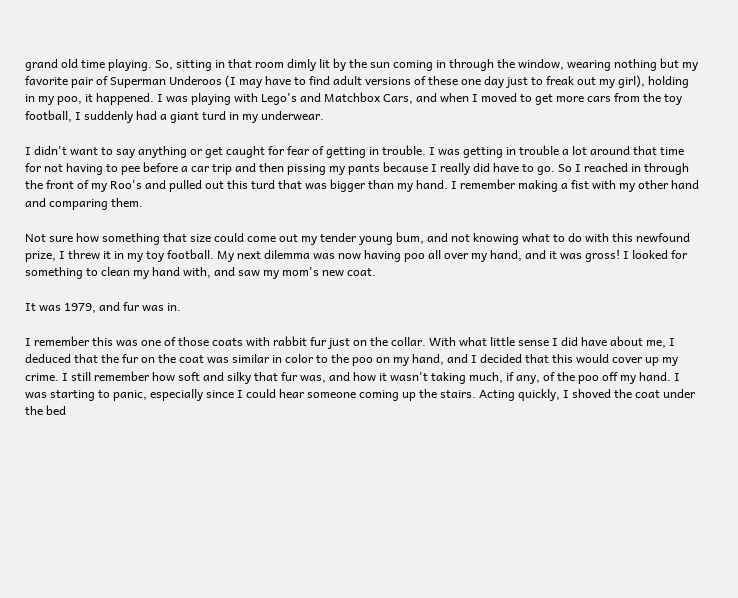grand old time playing. So, sitting in that room dimly lit by the sun coming in through the window, wearing nothing but my favorite pair of Superman Underoos (I may have to find adult versions of these one day just to freak out my girl), holding in my poo, it happened. I was playing with Lego's and Matchbox Cars, and when I moved to get more cars from the toy football, I suddenly had a giant turd in my underwear.

I didn't want to say anything or get caught for fear of getting in trouble. I was getting in trouble a lot around that time for not having to pee before a car trip and then pissing my pants because I really did have to go. So I reached in through the front of my Roo's and pulled out this turd that was bigger than my hand. I remember making a fist with my other hand and comparing them.

Not sure how something that size could come out my tender young bum, and not knowing what to do with this newfound prize, I threw it in my toy football. My next dilemma was now having poo all over my hand, and it was gross! I looked for something to clean my hand with, and saw my mom's new coat.

It was 1979, and fur was in.

I remember this was one of those coats with rabbit fur just on the collar. With what little sense I did have about me, I deduced that the fur on the coat was similar in color to the poo on my hand, and I decided that this would cover up my crime. I still remember how soft and silky that fur was, and how it wasn't taking much, if any, of the poo off my hand. I was starting to panic, especially since I could hear someone coming up the stairs. Acting quickly, I shoved the coat under the bed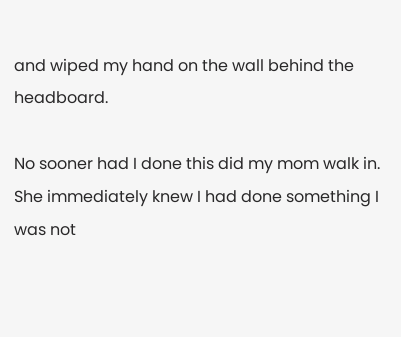and wiped my hand on the wall behind the headboard.

No sooner had I done this did my mom walk in. She immediately knew I had done something I was not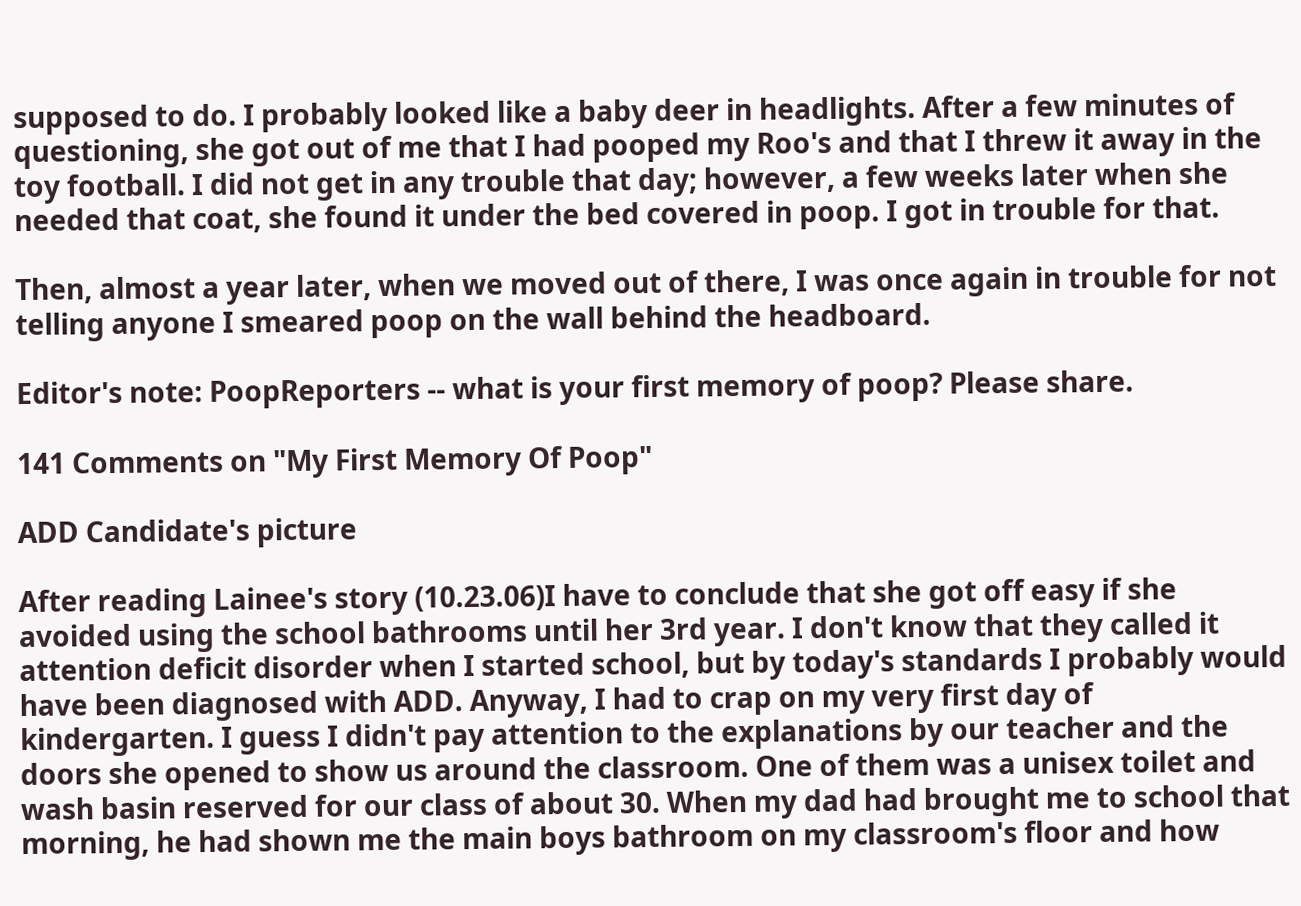supposed to do. I probably looked like a baby deer in headlights. After a few minutes of questioning, she got out of me that I had pooped my Roo's and that I threw it away in the toy football. I did not get in any trouble that day; however, a few weeks later when she needed that coat, she found it under the bed covered in poop. I got in trouble for that.

Then, almost a year later, when we moved out of there, I was once again in trouble for not telling anyone I smeared poop on the wall behind the headboard.

Editor's note: PoopReporters -- what is your first memory of poop? Please share.

141 Comments on "My First Memory Of Poop"

ADD Candidate's picture

After reading Lainee's story (10.23.06)I have to conclude that she got off easy if she avoided using the school bathrooms until her 3rd year. I don't know that they called it attention deficit disorder when I started school, but by today's standards I probably would have been diagnosed with ADD. Anyway, I had to crap on my very first day of kindergarten. I guess I didn't pay attention to the explanations by our teacher and the doors she opened to show us around the classroom. One of them was a unisex toilet and wash basin reserved for our class of about 30. When my dad had brought me to school that morning, he had shown me the main boys bathroom on my classroom's floor and how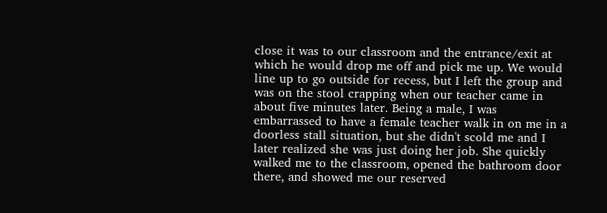close it was to our classroom and the entrance/exit at which he would drop me off and pick me up. We would line up to go outside for recess, but I left the group and was on the stool crapping when our teacher came in about five minutes later. Being a male, I was embarrassed to have a female teacher walk in on me in a doorless stall situation, but she didn't scold me and I later realized she was just doing her job. She quickly walked me to the classroom, opened the bathroom door there, and showed me our reserved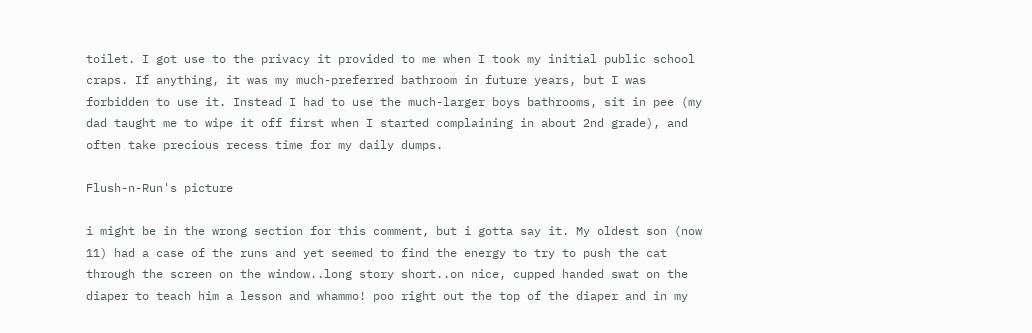toilet. I got use to the privacy it provided to me when I took my initial public school craps. If anything, it was my much-preferred bathroom in future years, but I was forbidden to use it. Instead I had to use the much-larger boys bathrooms, sit in pee (my dad taught me to wipe it off first when I started complaining in about 2nd grade), and often take precious recess time for my daily dumps.

Flush-n-Run's picture

i might be in the wrong section for this comment, but i gotta say it. My oldest son (now 11) had a case of the runs and yet seemed to find the energy to try to push the cat through the screen on the window..long story short..on nice, cupped handed swat on the diaper to teach him a lesson and whammo! poo right out the top of the diaper and in my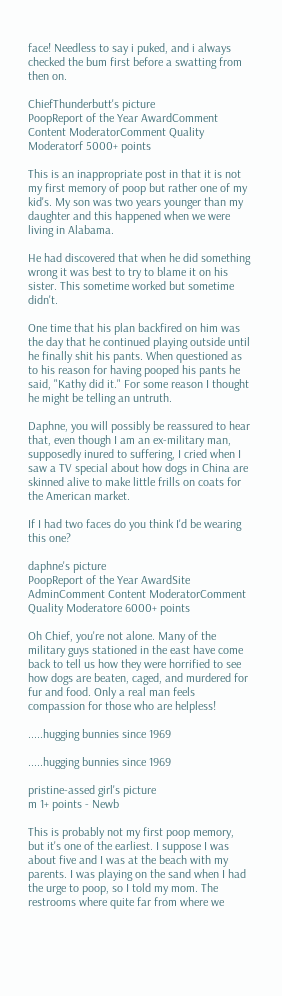face! Needless to say i puked, and i always checked the bum first before a swatting from then on.

ChiefThunderbutt's picture
PoopReport of the Year AwardComment Content ModeratorComment Quality Moderatorf 5000+ points

This is an inappropriate post in that it is not my first memory of poop but rather one of my kid's. My son was two years younger than my daughter and this happened when we were living in Alabama.

He had discovered that when he did something wrong it was best to try to blame it on his sister. This sometime worked but sometime didn't.

One time that his plan backfired on him was the day that he continued playing outside until he finally shit his pants. When questioned as to his reason for having pooped his pants he said, "Kathy did it." For some reason I thought he might be telling an untruth.

Daphne, you will possibly be reassured to hear that, even though I am an ex-military man, supposedly inured to suffering, I cried when I saw a TV special about how dogs in China are skinned alive to make little frills on coats for the American market.

If I had two faces do you think I'd be wearing this one?

daphne's picture
PoopReport of the Year AwardSite AdminComment Content ModeratorComment Quality Moderatore 6000+ points

Oh Chief, you're not alone. Many of the military guys stationed in the east have come back to tell us how they were horrified to see how dogs are beaten, caged, and murdered for fur and food. Only a real man feels compassion for those who are helpless!

.....hugging bunnies since 1969

.....hugging bunnies since 1969

pristine-assed girl's picture
m 1+ points - Newb

This is probably not my first poop memory, but it's one of the earliest. I suppose I was about five and I was at the beach with my parents. I was playing on the sand when I had the urge to poop, so I told my mom. The restrooms where quite far from where we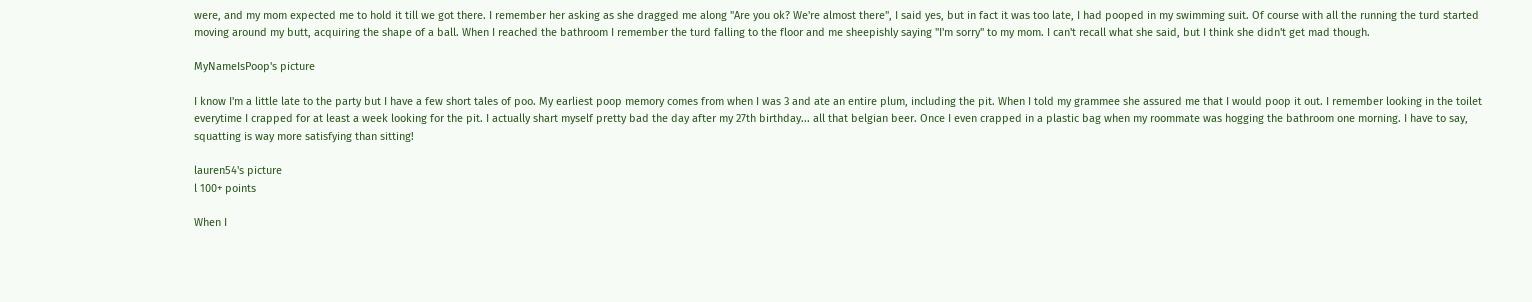were, and my mom expected me to hold it till we got there. I remember her asking as she dragged me along "Are you ok? We're almost there", I said yes, but in fact it was too late, I had pooped in my swimming suit. Of course with all the running the turd started moving around my butt, acquiring the shape of a ball. When I reached the bathroom I remember the turd falling to the floor and me sheepishly saying "I'm sorry" to my mom. I can't recall what she said, but I think she didn't get mad though.

MyNameIsPoop's picture

I know I'm a little late to the party but I have a few short tales of poo. My earliest poop memory comes from when I was 3 and ate an entire plum, including the pit. When I told my grammee she assured me that I would poop it out. I remember looking in the toilet everytime I crapped for at least a week looking for the pit. I actually shart myself pretty bad the day after my 27th birthday... all that belgian beer. Once I even crapped in a plastic bag when my roommate was hogging the bathroom one morning. I have to say, squatting is way more satisfying than sitting!

lauren54's picture
l 100+ points

When I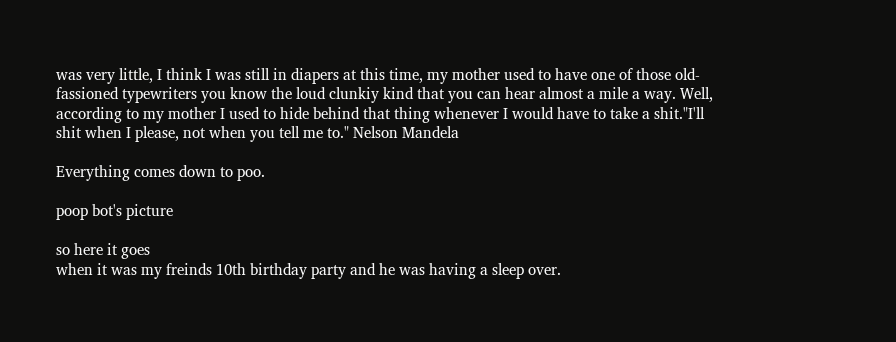was very little, I think I was still in diapers at this time, my mother used to have one of those old-fassioned typewriters you know the loud clunkiy kind that you can hear almost a mile a way. Well, according to my mother I used to hide behind that thing whenever I would have to take a shit."I'll shit when I please, not when you tell me to." Nelson Mandela

Everything comes down to poo.

poop bot's picture

so here it goes
when it was my freinds 10th birthday party and he was having a sleep over.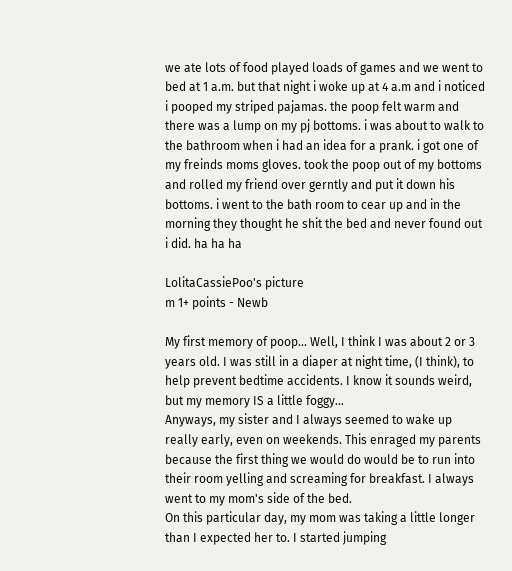we ate lots of food played loads of games and we went to bed at 1 a.m. but that night i woke up at 4 a.m and i noticed i pooped my striped pajamas. the poop felt warm and there was a lump on my pj bottoms. i was about to walk to the bathroom when i had an idea for a prank. i got one of my freinds moms gloves. took the poop out of my bottoms and rolled my friend over gerntly and put it down his bottoms. i went to the bath room to cear up and in the morning they thought he shit the bed and never found out i did. ha ha ha

LolitaCassiePoo's picture
m 1+ points - Newb

My first memory of poop... Well, I think I was about 2 or 3 years old. I was still in a diaper at night time, (I think), to help prevent bedtime accidents. I know it sounds weird, but my memory IS a little foggy...
Anyways, my sister and I always seemed to wake up really early, even on weekends. This enraged my parents because the first thing we would do would be to run into their room yelling and screaming for breakfast. I always went to my mom's side of the bed.
On this particular day, my mom was taking a little longer than I expected her to. I started jumping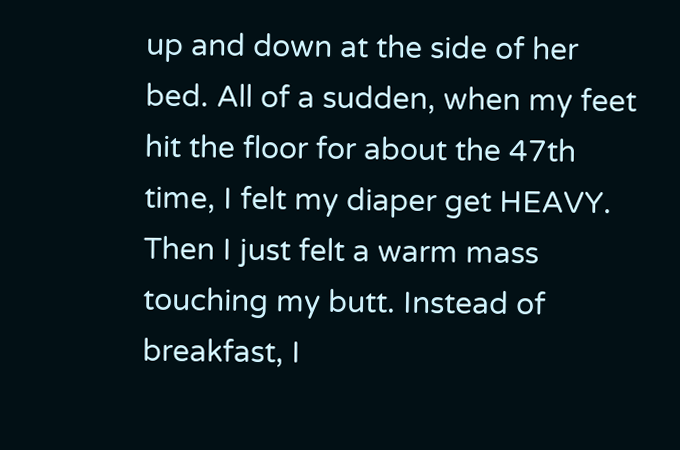up and down at the side of her bed. All of a sudden, when my feet hit the floor for about the 47th time, I felt my diaper get HEAVY. Then I just felt a warm mass touching my butt. Instead of breakfast, I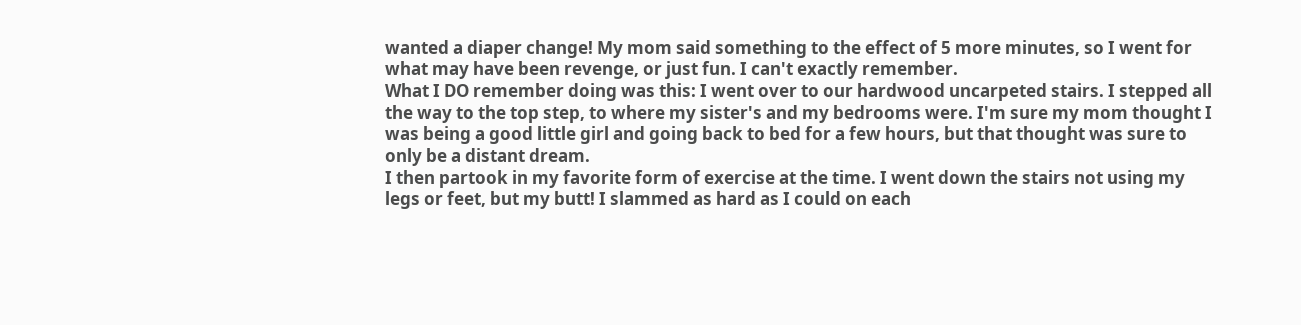wanted a diaper change! My mom said something to the effect of 5 more minutes, so I went for what may have been revenge, or just fun. I can't exactly remember.
What I DO remember doing was this: I went over to our hardwood uncarpeted stairs. I stepped all the way to the top step, to where my sister's and my bedrooms were. I'm sure my mom thought I was being a good little girl and going back to bed for a few hours, but that thought was sure to only be a distant dream.
I then partook in my favorite form of exercise at the time. I went down the stairs not using my legs or feet, but my butt! I slammed as hard as I could on each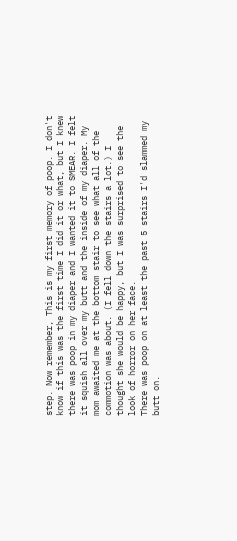step. Now remember, This is my first memory of poop. I don't know if this was the first time I did it or what, but I knew there was poop in my diaper and I wanted it to SMEAR. I felt it squish all over my butt and the inside of my diaper. My mom awaited me at the bottom stair to see what all of the commotion was about. (I fell down the stairs a lot.) I thought she would be happy, but I was surprised to see the look of horror on her face.
There was poop on at least the past 5 stairs I'd slammed my butt on.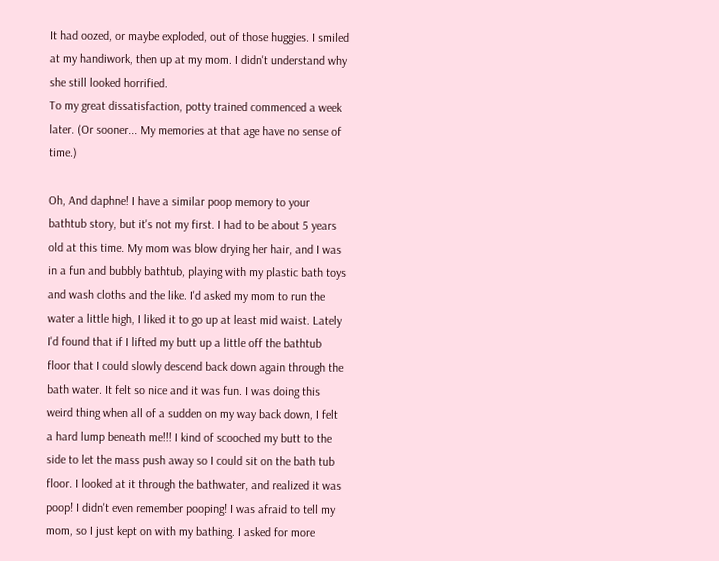It had oozed, or maybe exploded, out of those huggies. I smiled at my handiwork, then up at my mom. I didn't understand why she still looked horrified.
To my great dissatisfaction, potty trained commenced a week later. (Or sooner... My memories at that age have no sense of time.)

Oh, And daphne! I have a similar poop memory to your bathtub story, but it's not my first. I had to be about 5 years old at this time. My mom was blow drying her hair, and I was in a fun and bubbly bathtub, playing with my plastic bath toys and wash cloths and the like. I'd asked my mom to run the water a little high, I liked it to go up at least mid waist. Lately I'd found that if I lifted my butt up a little off the bathtub floor that I could slowly descend back down again through the bath water. It felt so nice and it was fun. I was doing this weird thing when all of a sudden on my way back down, I felt a hard lump beneath me!!! I kind of scooched my butt to the side to let the mass push away so I could sit on the bath tub floor. I looked at it through the bathwater, and realized it was poop! I didn't even remember pooping! I was afraid to tell my mom, so I just kept on with my bathing. I asked for more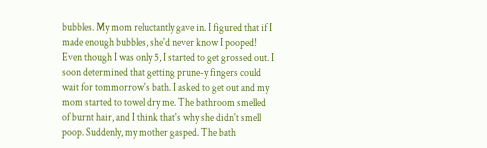bubbles. My mom reluctantly gave in. I figured that if I made enough bubbles, she'd never know I pooped! Even though I was only 5, I started to get grossed out. I soon determined that getting prune-y fingers could wait for tommorrow's bath. I asked to get out and my mom started to towel dry me. The bathroom smelled of burnt hair, and I think that's why she didn't smell poop. Suddenly, my mother gasped. The bath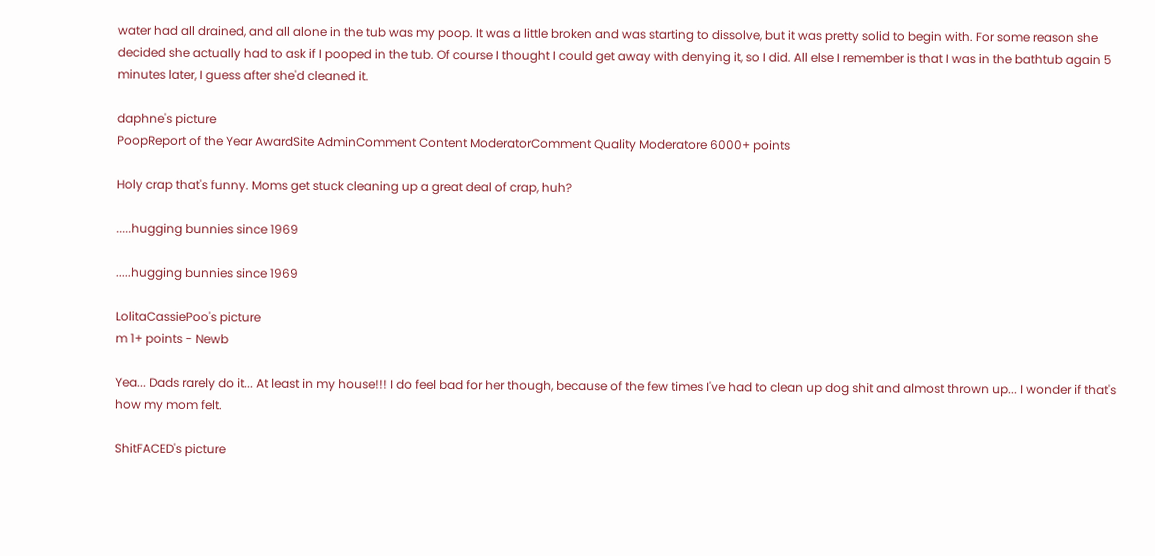water had all drained, and all alone in the tub was my poop. It was a little broken and was starting to dissolve, but it was pretty solid to begin with. For some reason she decided she actually had to ask if I pooped in the tub. Of course I thought I could get away with denying it, so I did. All else I remember is that I was in the bathtub again 5 minutes later, I guess after she'd cleaned it.

daphne's picture
PoopReport of the Year AwardSite AdminComment Content ModeratorComment Quality Moderatore 6000+ points

Holy crap that's funny. Moms get stuck cleaning up a great deal of crap, huh?

.....hugging bunnies since 1969

.....hugging bunnies since 1969

LolitaCassiePoo's picture
m 1+ points - Newb

Yea... Dads rarely do it... At least in my house!!! I do feel bad for her though, because of the few times I've had to clean up dog shit and almost thrown up... I wonder if that's how my mom felt.

ShitFACED's picture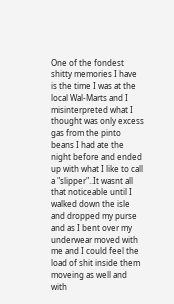One of the fondest shitty memories I have is the time I was at the local Wal-Marts and I misinterpreted what I thought was only excess gas from the pinto beans I had ate the night before and ended up with what I like to call a "slipper"..It wasnt all that noticeable until I walked down the isle and dropped my purse and as I bent over my underwear moved with me and I could feel the load of shit inside them moveing as well and with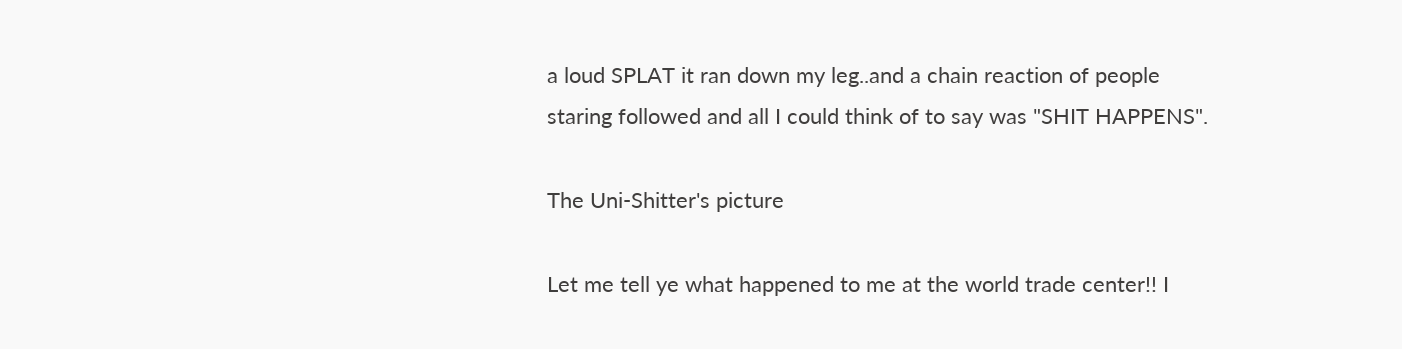a loud SPLAT it ran down my leg..and a chain reaction of people staring followed and all I could think of to say was "SHIT HAPPENS".

The Uni-Shitter's picture

Let me tell ye what happened to me at the world trade center!! I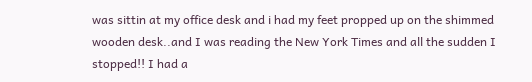was sittin at my office desk and i had my feet propped up on the shimmed wooden desk..and I was reading the New York Times and all the sudden I stopped!! I had a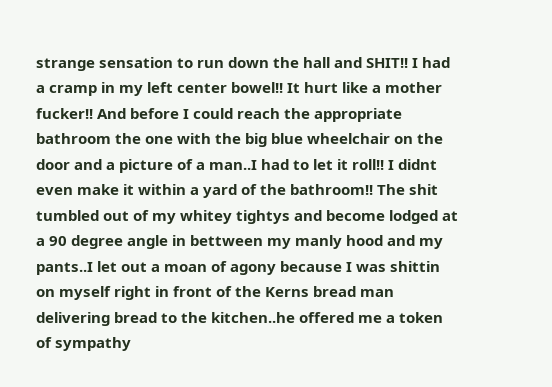strange sensation to run down the hall and SHIT!! I had a cramp in my left center bowel!! It hurt like a mother fucker!! And before I could reach the appropriate bathroom the one with the big blue wheelchair on the door and a picture of a man..I had to let it roll!! I didnt even make it within a yard of the bathroom!! The shit tumbled out of my whitey tightys and become lodged at a 90 degree angle in bettween my manly hood and my pants..I let out a moan of agony because I was shittin on myself right in front of the Kerns bread man delivering bread to the kitchen..he offered me a token of sympathy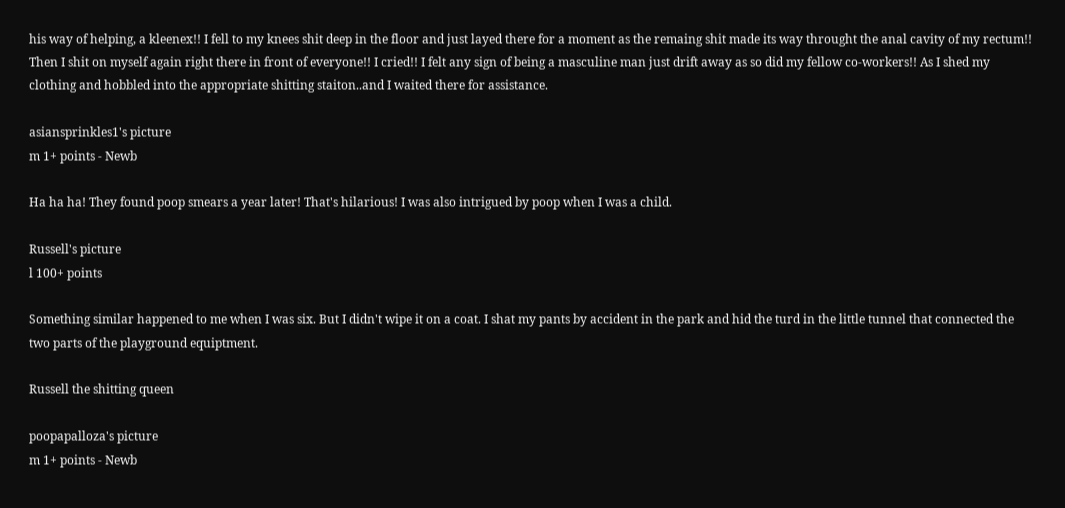his way of helping, a kleenex!! I fell to my knees shit deep in the floor and just layed there for a moment as the remaing shit made its way throught the anal cavity of my rectum!! Then I shit on myself again right there in front of everyone!! I cried!! I felt any sign of being a masculine man just drift away as so did my fellow co-workers!! As I shed my clothing and hobbled into the appropriate shitting staiton..and I waited there for assistance.

asiansprinkles1's picture
m 1+ points - Newb

Ha ha ha! They found poop smears a year later! That's hilarious! I was also intrigued by poop when I was a child.

Russell's picture
l 100+ points

Something similar happened to me when I was six. But I didn't wipe it on a coat. I shat my pants by accident in the park and hid the turd in the little tunnel that connected the two parts of the playground equiptment.

Russell the shitting queen

poopapalloza's picture
m 1+ points - Newb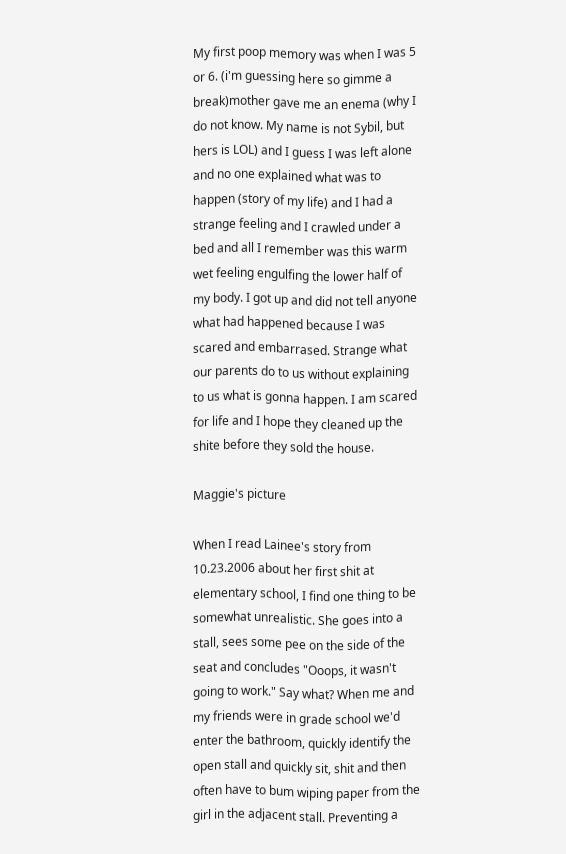My first poop memory was when I was 5 or 6. (i'm guessing here so gimme a break)mother gave me an enema (why I do not know. My name is not Sybil, but hers is LOL) and I guess I was left alone and no one explained what was to happen (story of my life) and I had a strange feeling and I crawled under a bed and all I remember was this warm wet feeling engulfing the lower half of my body. I got up and did not tell anyone what had happened because I was scared and embarrased. Strange what our parents do to us without explaining to us what is gonna happen. I am scared for life and I hope they cleaned up the shite before they sold the house.

Maggie's picture

When I read Lainee's story from 10.23.2006 about her first shit at elementary school, I find one thing to be somewhat unrealistic. She goes into a stall, sees some pee on the side of the seat and concludes "Ooops, it wasn't going to work." Say what? When me and my friends were in grade school we'd enter the bathroom, quickly identify the open stall and quickly sit, shit and then often have to bum wiping paper from the girl in the adjacent stall. Preventing a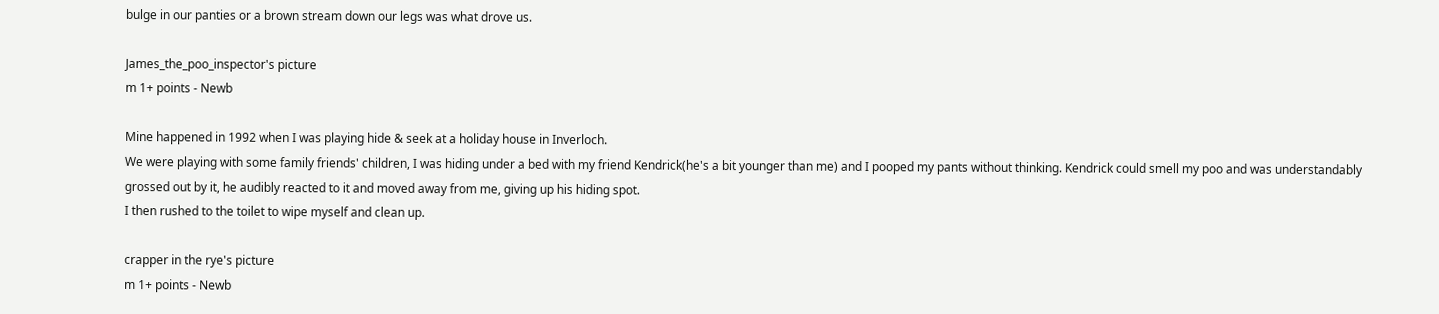bulge in our panties or a brown stream down our legs was what drove us.

James_the_poo_inspector's picture
m 1+ points - Newb

Mine happened in 1992 when I was playing hide & seek at a holiday house in Inverloch.
We were playing with some family friends' children, I was hiding under a bed with my friend Kendrick(he's a bit younger than me) and I pooped my pants without thinking. Kendrick could smell my poo and was understandably grossed out by it, he audibly reacted to it and moved away from me, giving up his hiding spot.
I then rushed to the toilet to wipe myself and clean up.

crapper in the rye's picture
m 1+ points - Newb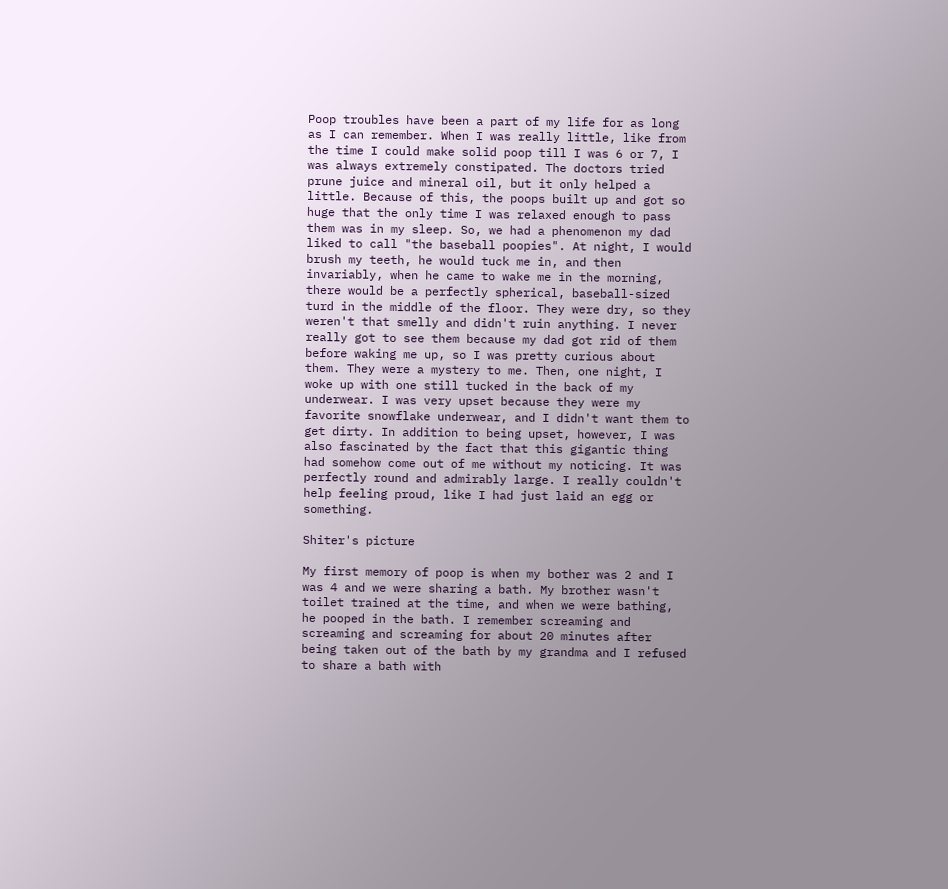Poop troubles have been a part of my life for as long as I can remember. When I was really little, like from the time I could make solid poop till I was 6 or 7, I was always extremely constipated. The doctors tried prune juice and mineral oil, but it only helped a little. Because of this, the poops built up and got so huge that the only time I was relaxed enough to pass them was in my sleep. So, we had a phenomenon my dad liked to call "the baseball poopies". At night, I would brush my teeth, he would tuck me in, and then invariably, when he came to wake me in the morning, there would be a perfectly spherical, baseball-sized turd in the middle of the floor. They were dry, so they weren't that smelly and didn't ruin anything. I never really got to see them because my dad got rid of them before waking me up, so I was pretty curious about them. They were a mystery to me. Then, one night, I woke up with one still tucked in the back of my underwear. I was very upset because they were my favorite snowflake underwear, and I didn't want them to get dirty. In addition to being upset, however, I was also fascinated by the fact that this gigantic thing had somehow come out of me without my noticing. It was perfectly round and admirably large. I really couldn't help feeling proud, like I had just laid an egg or something.

Shiter's picture

My first memory of poop is when my bother was 2 and I was 4 and we were sharing a bath. My brother wasn't toilet trained at the time, and when we were bathing, he pooped in the bath. I remember screaming and screaming and screaming for about 20 minutes after being taken out of the bath by my grandma and I refused to share a bath with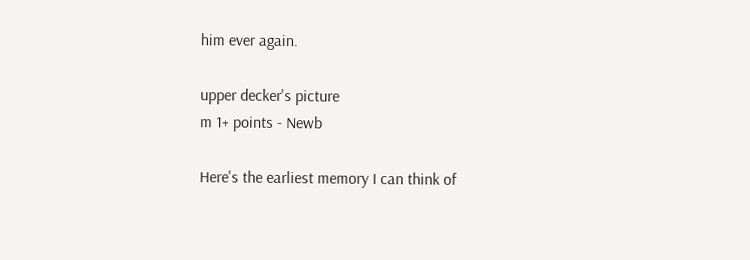him ever again.

upper decker's picture
m 1+ points - Newb

Here's the earliest memory I can think of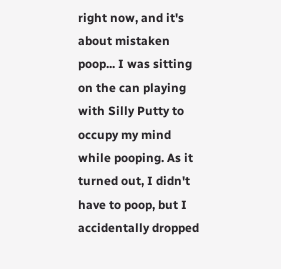right now, and it's about mistaken poop... I was sitting on the can playing with Silly Putty to occupy my mind while pooping. As it turned out, I didn't have to poop, but I accidentally dropped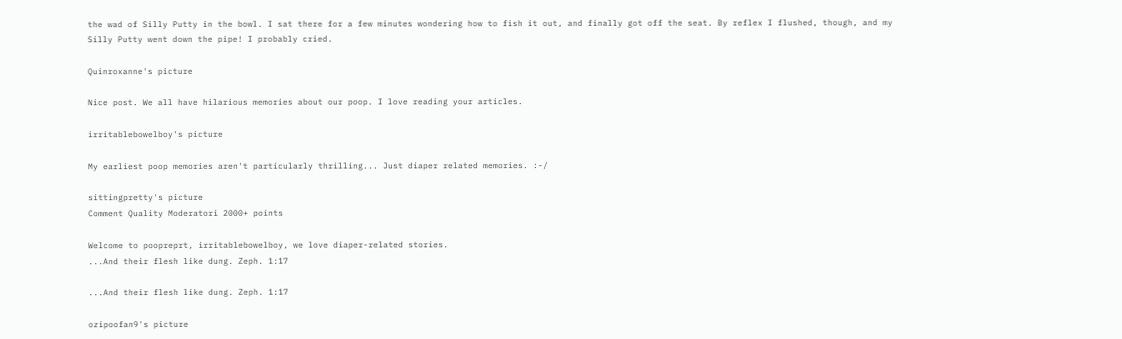the wad of Silly Putty in the bowl. I sat there for a few minutes wondering how to fish it out, and finally got off the seat. By reflex I flushed, though, and my Silly Putty went down the pipe! I probably cried.

Quinroxanne's picture

Nice post. We all have hilarious memories about our poop. I love reading your articles.

irritablebowelboy's picture

My earliest poop memories aren't particularly thrilling... Just diaper related memories. :-/

sittingpretty's picture
Comment Quality Moderatori 2000+ points

Welcome to poopreprt, irritablebowelboy, we love diaper-related stories.
...And their flesh like dung. Zeph. 1:17

...And their flesh like dung. Zeph. 1:17

ozipoofan9's picture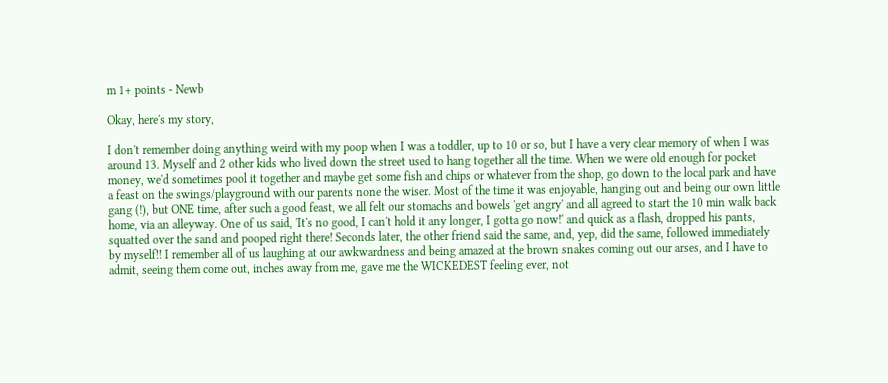m 1+ points - Newb

Okay, here's my story,

I don't remember doing anything weird with my poop when I was a toddler, up to 10 or so, but I have a very clear memory of when I was around 13. Myself and 2 other kids who lived down the street used to hang together all the time. When we were old enough for pocket money, we'd sometimes pool it together and maybe get some fish and chips or whatever from the shop, go down to the local park and have a feast on the swings/playground with our parents none the wiser. Most of the time it was enjoyable, hanging out and being our own little gang (!), but ONE time, after such a good feast, we all felt our stomachs and bowels 'get angry' and all agreed to start the 10 min walk back home, via an alleyway. One of us said, 'It's no good, I can't hold it any longer, I gotta go now!' and quick as a flash, dropped his pants, squatted over the sand and pooped right there! Seconds later, the other friend said the same, and, yep, did the same, followed immediately by myself!! I remember all of us laughing at our awkwardness and being amazed at the brown snakes coming out our arses, and I have to admit, seeing them come out, inches away from me, gave me the WICKEDEST feeling ever, not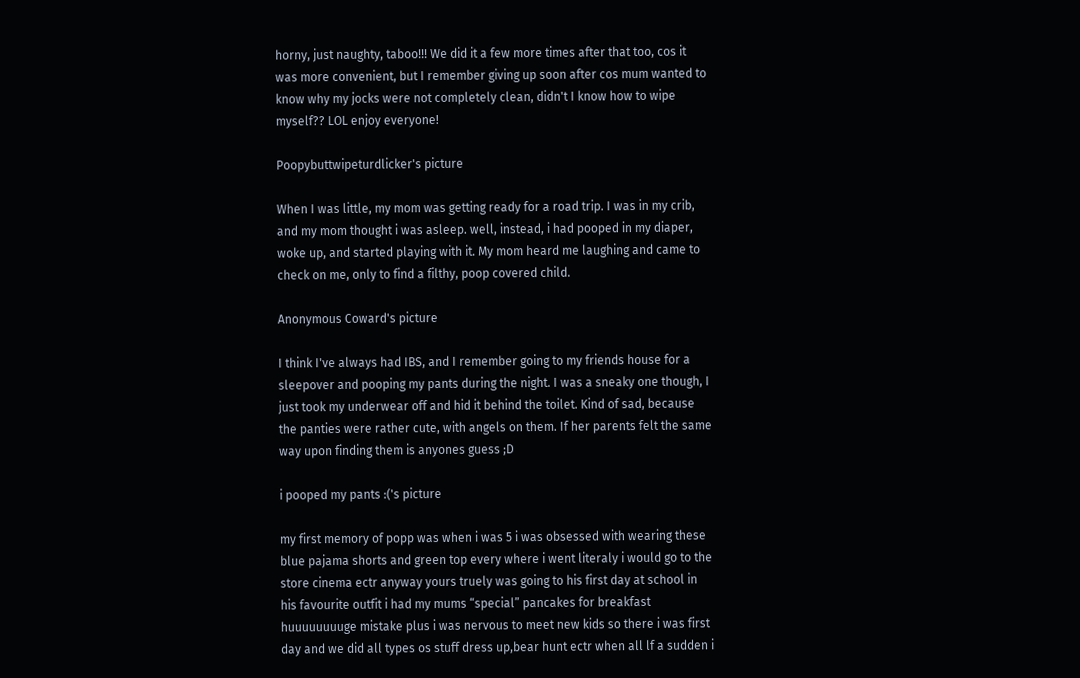horny, just naughty, taboo!!! We did it a few more times after that too, cos it was more convenient, but I remember giving up soon after cos mum wanted to know why my jocks were not completely clean, didn't I know how to wipe myself?? LOL enjoy everyone!

Poopybuttwipeturdlicker's picture

When I was little, my mom was getting ready for a road trip. I was in my crib, and my mom thought i was asleep. well, instead, i had pooped in my diaper, woke up, and started playing with it. My mom heard me laughing and came to check on me, only to find a filthy, poop covered child.

Anonymous Coward's picture

I think I've always had IBS, and I remember going to my friends house for a sleepover and pooping my pants during the night. I was a sneaky one though, I just took my underwear off and hid it behind the toilet. Kind of sad, because the panties were rather cute, with angels on them. If her parents felt the same way upon finding them is anyones guess ;D

i pooped my pants :('s picture

my first memory of popp was when i was 5 i was obsessed with wearing these blue pajama shorts and green top every where i went literaly i would go to the store cinema ectr anyway yours truely was going to his first day at school in his favourite outfit i had my mums “special” pancakes for breakfast huuuuuuuuge mistake plus i was nervous to meet new kids so there i was first day and we did all types os stuff dress up,bear hunt ectr when all lf a sudden i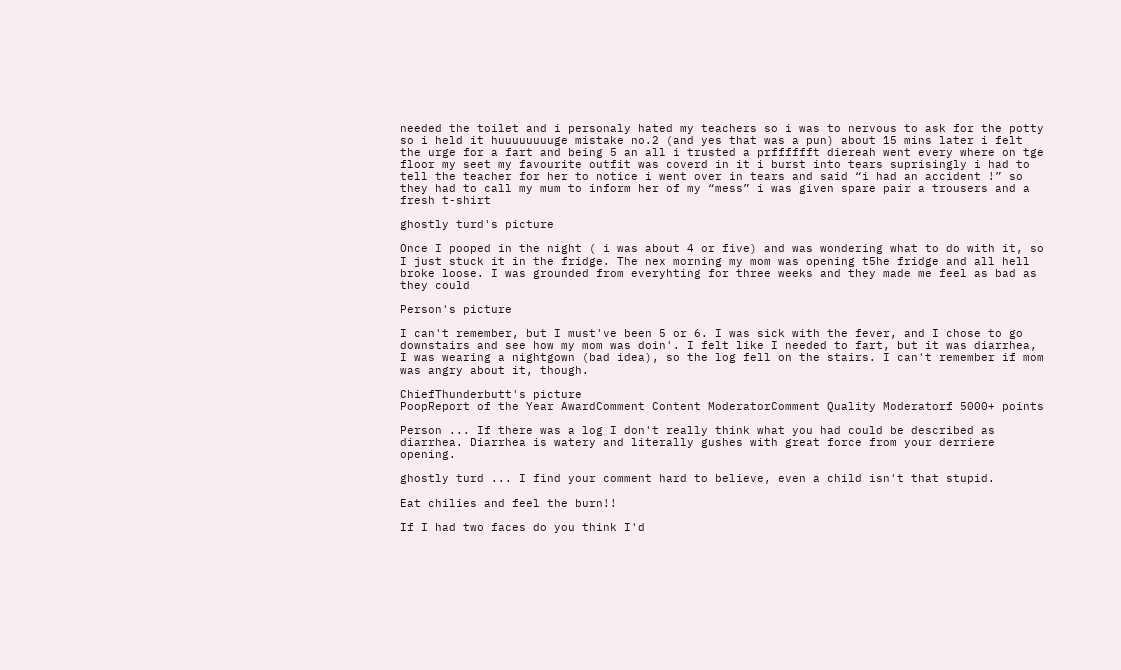needed the toilet and i personaly hated my teachers so i was to nervous to ask for the potty so i held it huuuuuuuuge mistake no.2 (and yes that was a pun) about 15 mins later i felt the urge for a fart and being 5 an all i trusted a prfffffft diereah went every where on tge floor my seet my favourite outfit was coverd in it i burst into tears suprisingly i had to tell the teacher for her to notice i went over in tears and said “i had an accident !” so they had to call my mum to inform her of my “mess” i was given spare pair a trousers and a fresh t-shirt

ghostly turd's picture

Once I pooped in the night ( i was about 4 or five) and was wondering what to do with it, so I just stuck it in the fridge. The nex morning my mom was opening t5he fridge and all hell broke loose. I was grounded from everyhting for three weeks and they made me feel as bad as they could

Person's picture

I can't remember, but I must've been 5 or 6. I was sick with the fever, and I chose to go downstairs and see how my mom was doin'. I felt like I needed to fart, but it was diarrhea, I was wearing a nightgown (bad idea), so the log fell on the stairs. I can't remember if mom was angry about it, though.

ChiefThunderbutt's picture
PoopReport of the Year AwardComment Content ModeratorComment Quality Moderatorf 5000+ points

Person ... If there was a log I don't really think what you had could be described as diarrhea. Diarrhea is watery and literally gushes with great force from your derriere opening.

ghostly turd ... I find your comment hard to believe, even a child isn't that stupid.

Eat chilies and feel the burn!!

If I had two faces do you think I'd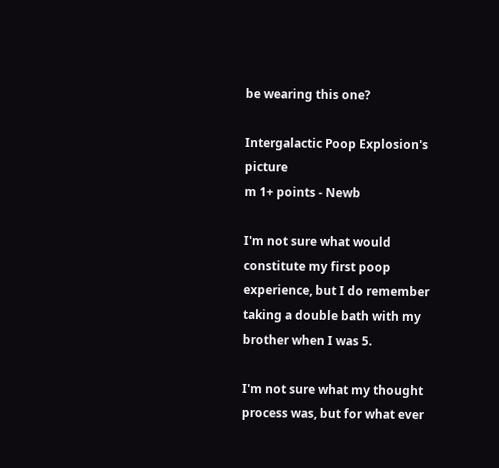be wearing this one?

Intergalactic Poop Explosion's picture
m 1+ points - Newb

I'm not sure what would constitute my first poop experience, but I do remember taking a double bath with my brother when I was 5.

I'm not sure what my thought process was, but for what ever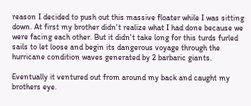reason I decided to push out this massive floater while I was sitting down. At first my brother didn't realize what I had done because we were facing each other. But it didn't take long for this turds furled sails to let loose and begin its dangerous voyage through the hurricane condition waves generated by 2 barbaric giants.

Eventually it ventured out from around my back and caught my brothers eye.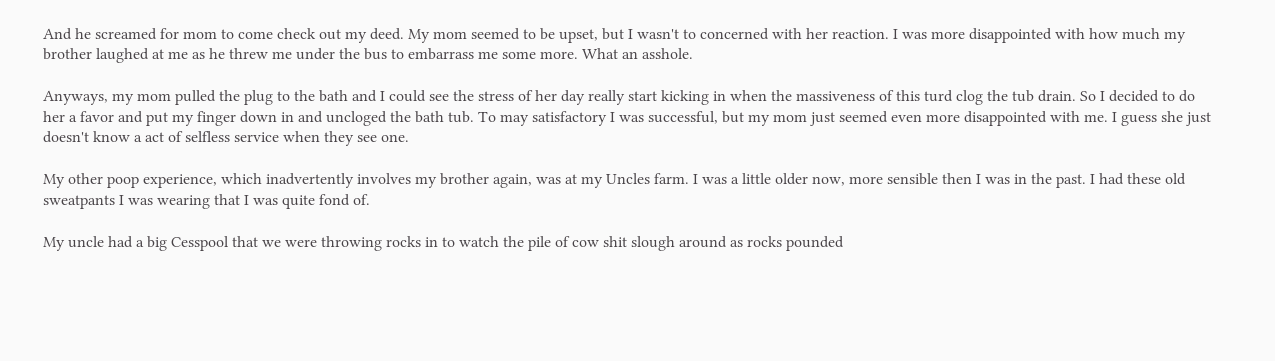And he screamed for mom to come check out my deed. My mom seemed to be upset, but I wasn't to concerned with her reaction. I was more disappointed with how much my brother laughed at me as he threw me under the bus to embarrass me some more. What an asshole.

Anyways, my mom pulled the plug to the bath and I could see the stress of her day really start kicking in when the massiveness of this turd clog the tub drain. So I decided to do her a favor and put my finger down in and uncloged the bath tub. To may satisfactory I was successful, but my mom just seemed even more disappointed with me. I guess she just doesn't know a act of selfless service when they see one.

My other poop experience, which inadvertently involves my brother again, was at my Uncles farm. I was a little older now, more sensible then I was in the past. I had these old sweatpants I was wearing that I was quite fond of.

My uncle had a big Cesspool that we were throwing rocks in to watch the pile of cow shit slough around as rocks pounded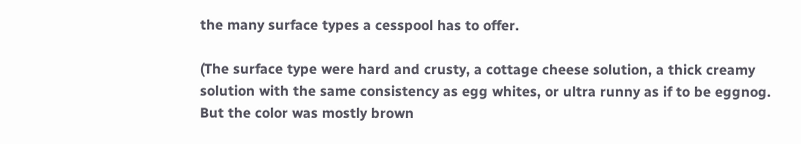the many surface types a cesspool has to offer.

(The surface type were hard and crusty, a cottage cheese solution, a thick creamy solution with the same consistency as egg whites, or ultra runny as if to be eggnog.
But the color was mostly brown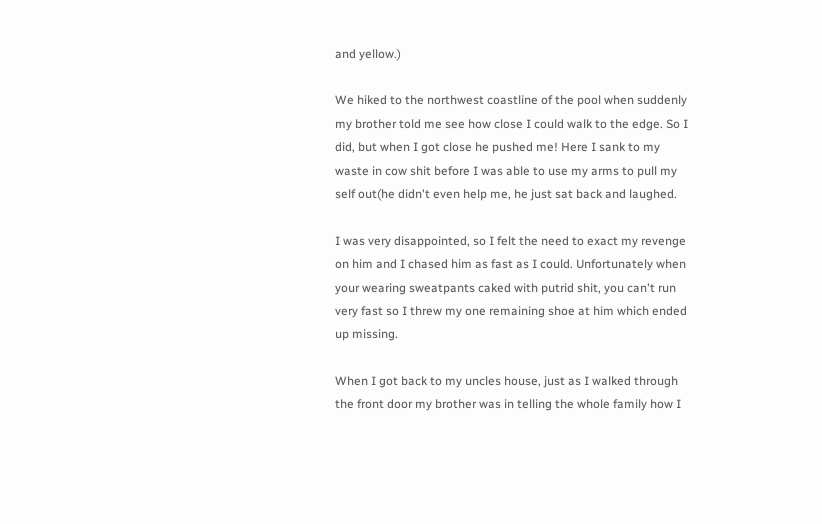and yellow.)

We hiked to the northwest coastline of the pool when suddenly my brother told me see how close I could walk to the edge. So I did, but when I got close he pushed me! Here I sank to my waste in cow shit before I was able to use my arms to pull my self out(he didn't even help me, he just sat back and laughed.

I was very disappointed, so I felt the need to exact my revenge on him and I chased him as fast as I could. Unfortunately when your wearing sweatpants caked with putrid shit, you can't run very fast so I threw my one remaining shoe at him which ended up missing.

When I got back to my uncles house, just as I walked through the front door my brother was in telling the whole family how I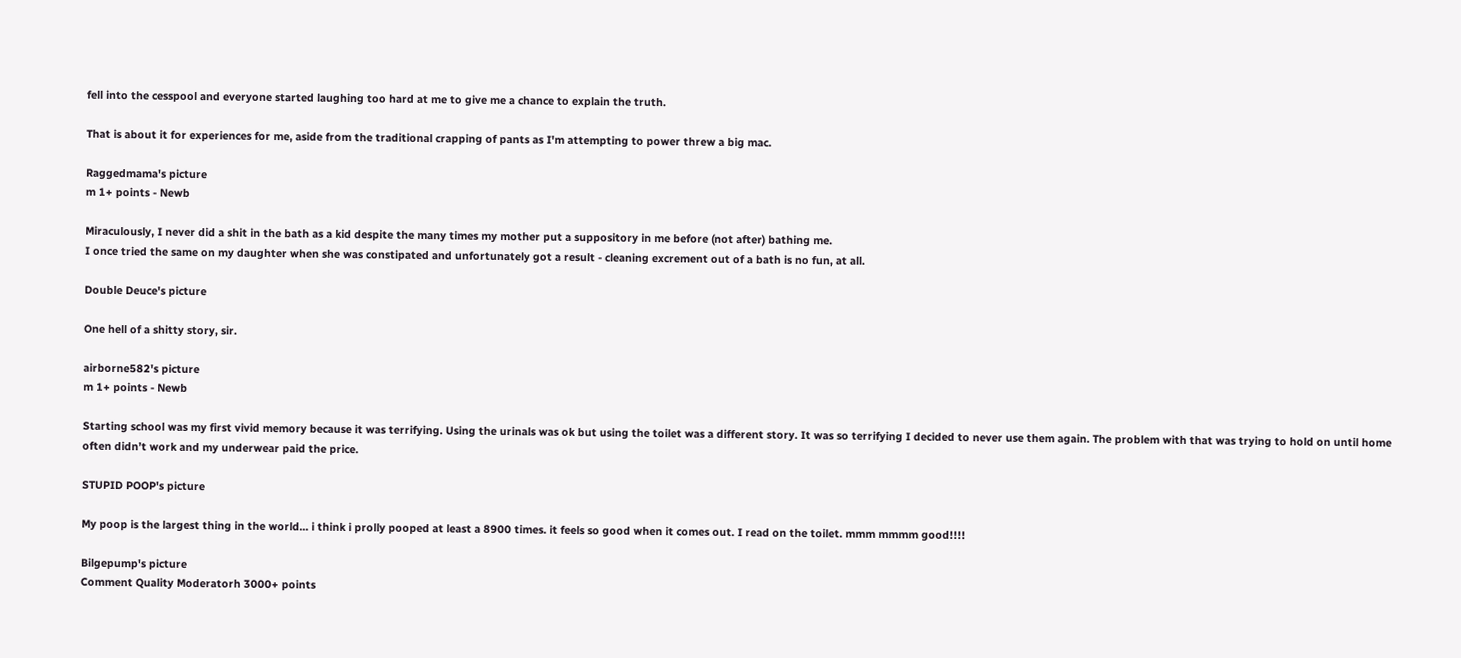fell into the cesspool and everyone started laughing too hard at me to give me a chance to explain the truth.

That is about it for experiences for me, aside from the traditional crapping of pants as I'm attempting to power threw a big mac.

Raggedmama's picture
m 1+ points - Newb

Miraculously, I never did a shit in the bath as a kid despite the many times my mother put a suppository in me before (not after) bathing me.
I once tried the same on my daughter when she was constipated and unfortunately got a result - cleaning excrement out of a bath is no fun, at all.

Double Deuce's picture

One hell of a shitty story, sir.

airborne582's picture
m 1+ points - Newb

Starting school was my first vivid memory because it was terrifying. Using the urinals was ok but using the toilet was a different story. It was so terrifying I decided to never use them again. The problem with that was trying to hold on until home often didn’t work and my underwear paid the price.

STUPID POOP's picture

My poop is the largest thing in the world... i think i prolly pooped at least a 8900 times. it feels so good when it comes out. I read on the toilet. mmm mmmm good!!!!

Bilgepump's picture
Comment Quality Moderatorh 3000+ points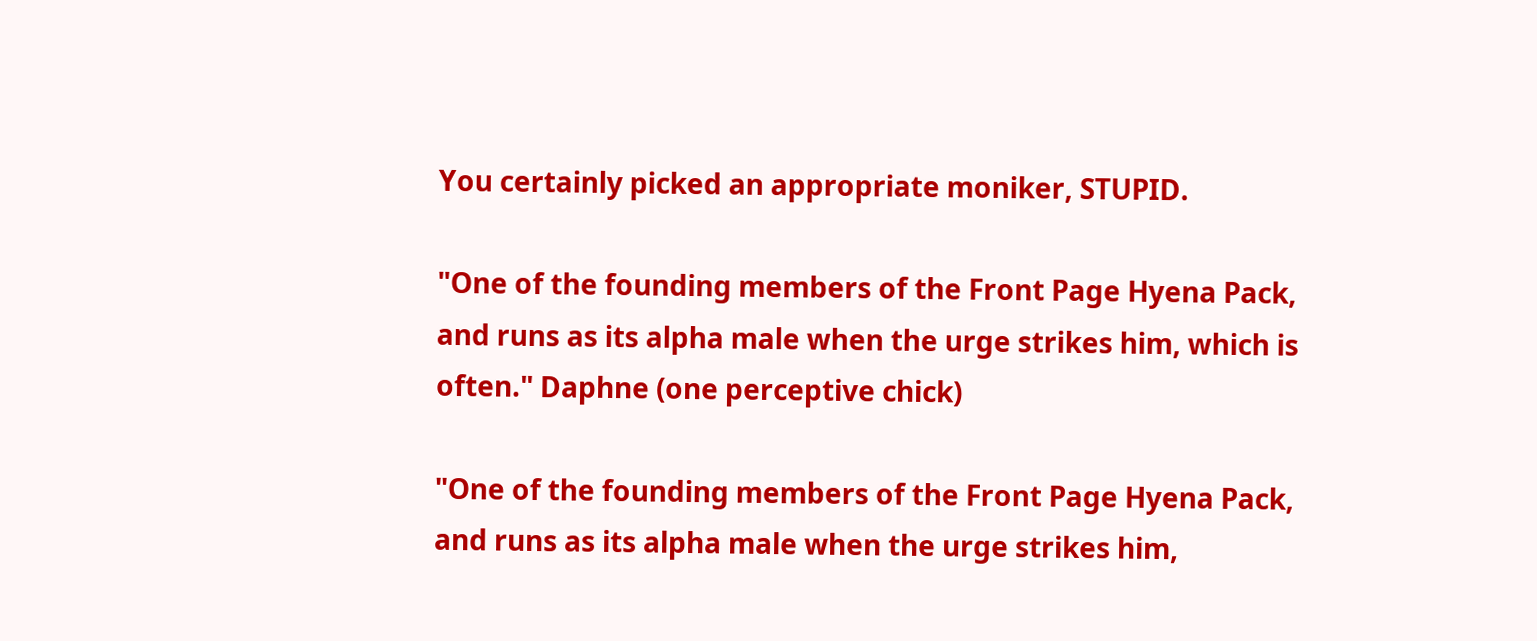You certainly picked an appropriate moniker, STUPID.

"One of the founding members of the Front Page Hyena Pack, and runs as its alpha male when the urge strikes him, which is often." Daphne (one perceptive chick)

"One of the founding members of the Front Page Hyena Pack, and runs as its alpha male when the urge strikes him,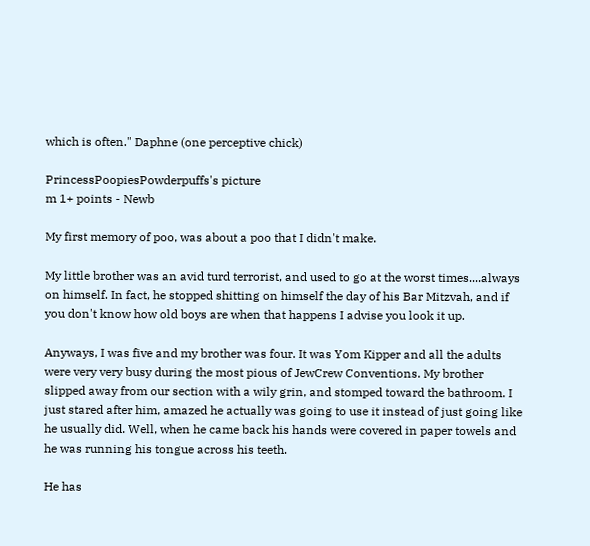which is often." Daphne (one perceptive chick)

PrincessPoopiesPowderpuffs's picture
m 1+ points - Newb

My first memory of poo, was about a poo that I didn't make.

My little brother was an avid turd terrorist, and used to go at the worst times....always on himself. In fact, he stopped shitting on himself the day of his Bar Mitzvah, and if you don't know how old boys are when that happens I advise you look it up.

Anyways, I was five and my brother was four. It was Yom Kipper and all the adults were very very busy during the most pious of JewCrew Conventions. My brother slipped away from our section with a wily grin, and stomped toward the bathroom. I just stared after him, amazed he actually was going to use it instead of just going like he usually did. Well, when he came back his hands were covered in paper towels and he was running his tongue across his teeth.

He has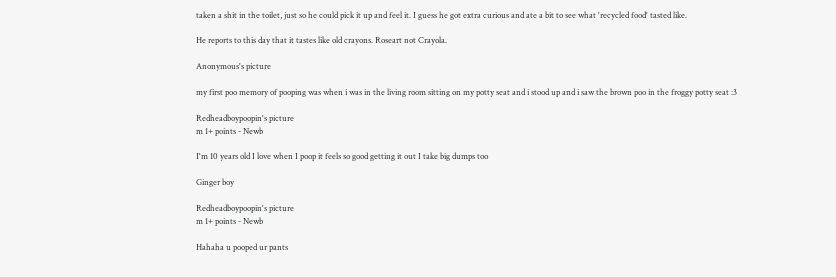taken a shit in the toilet, just so he could pick it up and feel it. I guess he got extra curious and ate a bit to see what 'recycled food' tasted like.

He reports to this day that it tastes like old crayons. Roseart not Crayola.

Anonymous's picture

my first poo memory of pooping was when i was in the living room sitting on my potty seat and i stood up and i saw the brown poo in the froggy potty seat :3

Redheadboypoopin's picture
m 1+ points - Newb

I'm 10 years old I love when I poop it feels so good getting it out I take big dumps too

Ginger boy

Redheadboypoopin's picture
m 1+ points - Newb

Hahaha u pooped ur pants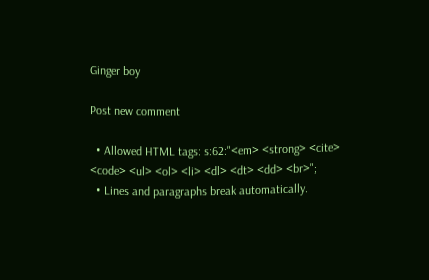Ginger boy

Post new comment

  • Allowed HTML tags: s:62:"<em> <strong> <cite> <code> <ul> <ol> <li> <dl> <dt> <dd> <br>";
  • Lines and paragraphs break automatically.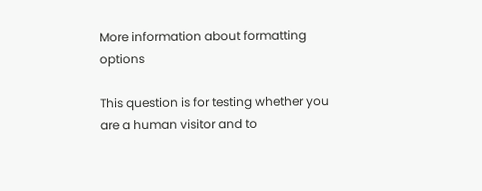More information about formatting options

This question is for testing whether you are a human visitor and to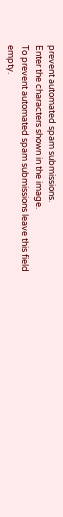prevent automated spam submissions.
Enter the characters shown in the image.
To prevent automated spam submissions leave this field empty.